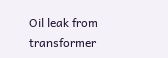Oil leak from transformer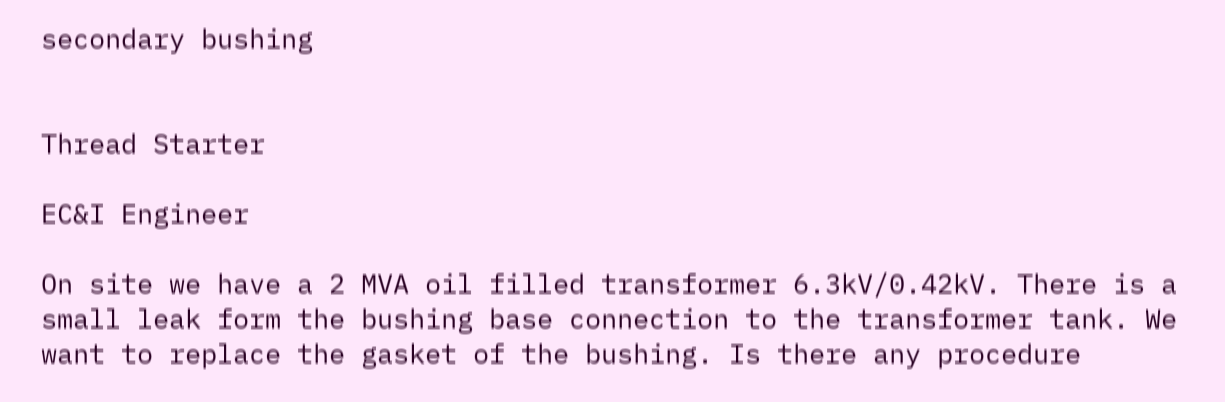secondary bushing


Thread Starter

EC&I Engineer

On site we have a 2 MVA oil filled transformer 6.3kV/0.42kV. There is a small leak form the bushing base connection to the transformer tank. We want to replace the gasket of the bushing. Is there any procedure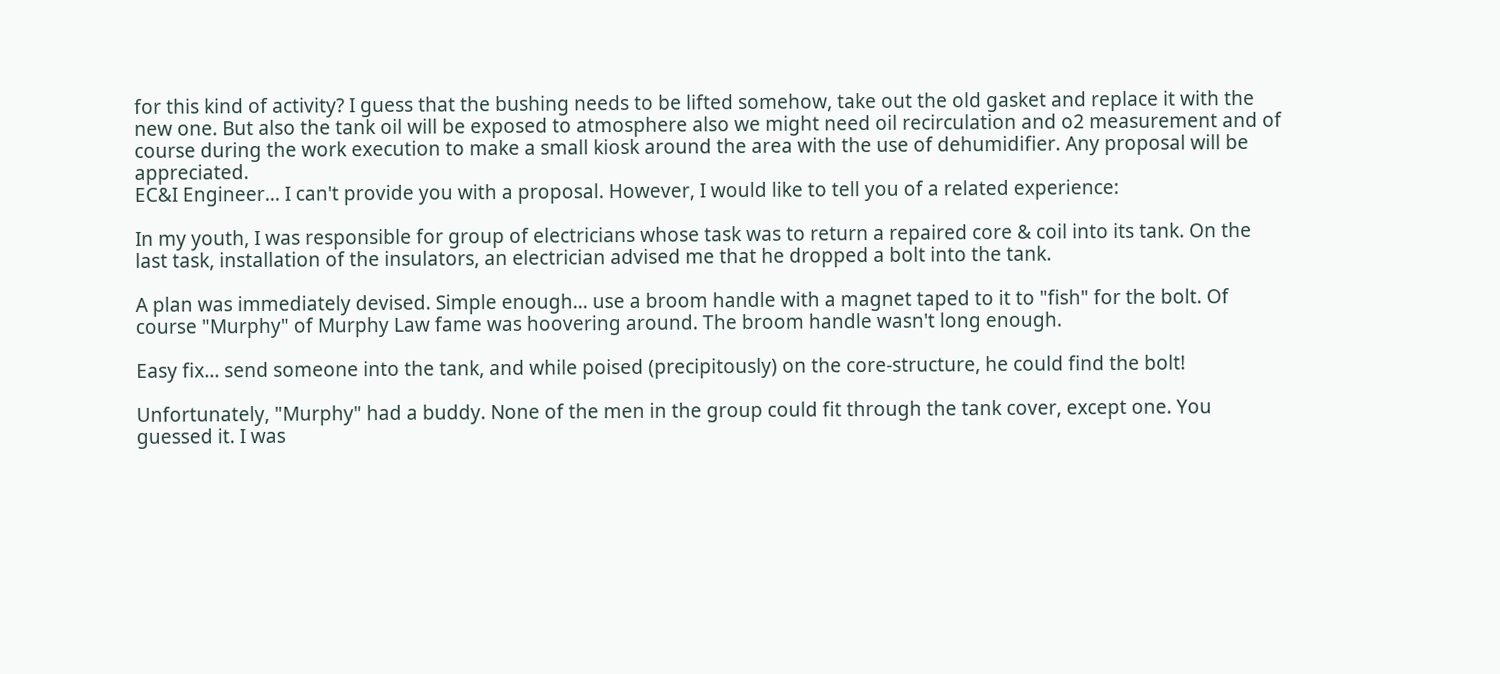for this kind of activity? I guess that the bushing needs to be lifted somehow, take out the old gasket and replace it with the new one. But also the tank oil will be exposed to atmosphere also we might need oil recirculation and o2 measurement and of course during the work execution to make a small kiosk around the area with the use of dehumidifier. Any proposal will be appreciated.
EC&I Engineer... I can't provide you with a proposal. However, I would like to tell you of a related experience:

In my youth, I was responsible for group of electricians whose task was to return a repaired core & coil into its tank. On the last task, installation of the insulators, an electrician advised me that he dropped a bolt into the tank.

A plan was immediately devised. Simple enough... use a broom handle with a magnet taped to it to "fish" for the bolt. Of course "Murphy" of Murphy Law fame was hoovering around. The broom handle wasn't long enough.

Easy fix... send someone into the tank, and while poised (precipitously) on the core-structure, he could find the bolt!

Unfortunately, "Murphy" had a buddy. None of the men in the group could fit through the tank cover, except one. You guessed it. I was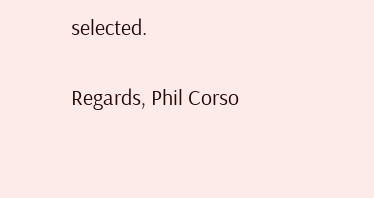selected.

Regards, Phil Corso